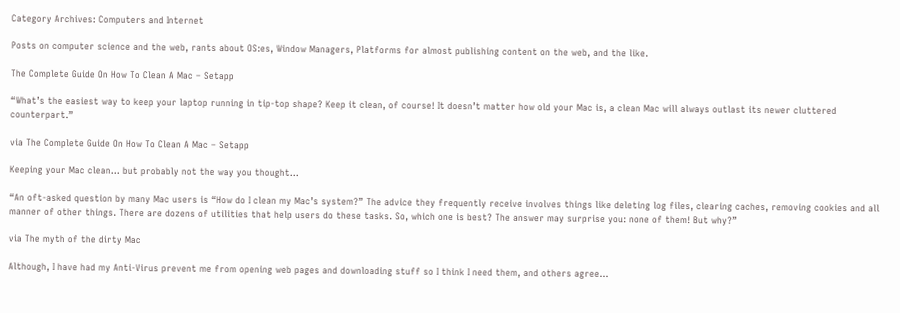Category Archives: Computers and Internet

Posts on computer science and the web, rants about OS:es, Window Managers, Platforms for almost publishing content on the web, and the like.

The Complete Guide On How To Clean A Mac – Setapp

“What’s the easiest way to keep your laptop running in tip-top shape? Keep it clean, of course! It doesn’t matter how old your Mac is, a clean Mac will always outlast its newer cluttered counterpart.”

via The Complete Guide On How To Clean A Mac – Setapp

Keeping your Mac clean… but probably not the way you thought…

“An oft-asked question by many Mac users is “How do I clean my Mac’s system?” The advice they frequently receive involves things like deleting log files, clearing caches, removing cookies and all manner of other things. There are dozens of utilities that help users do these tasks. So, which one is best? The answer may surprise you: none of them! But why?”

via The myth of the dirty Mac

Although, I have had my Anti-Virus prevent me from opening web pages and downloading stuff so I think I need them, and others agree…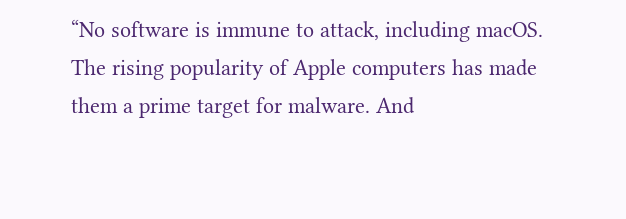“No software is immune to attack, including macOS. The rising popularity of Apple computers has made them a prime target for malware. And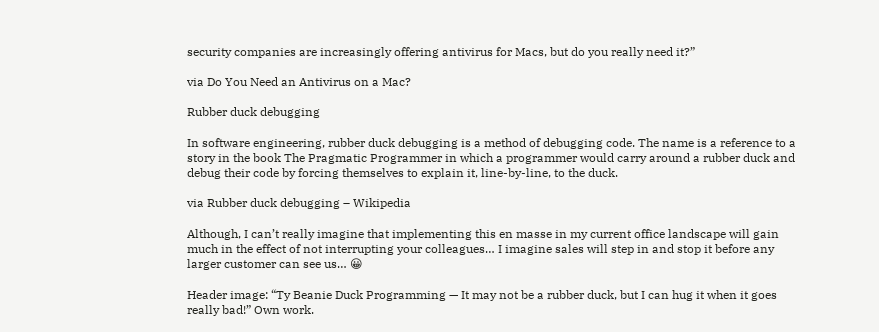security companies are increasingly offering antivirus for Macs, but do you really need it?”

via Do You Need an Antivirus on a Mac?

Rubber duck debugging

In software engineering, rubber duck debugging is a method of debugging code. The name is a reference to a story in the book The Pragmatic Programmer in which a programmer would carry around a rubber duck and debug their code by forcing themselves to explain it, line-by-line, to the duck.

via Rubber duck debugging – Wikipedia

Although, I can’t really imagine that implementing this en masse in my current office landscape will gain much in the effect of not interrupting your colleagues… I imagine sales will step in and stop it before any larger customer can see us… 😀

Header image: “Ty Beanie Duck Programming — It may not be a rubber duck, but I can hug it when it goes really bad!” Own work.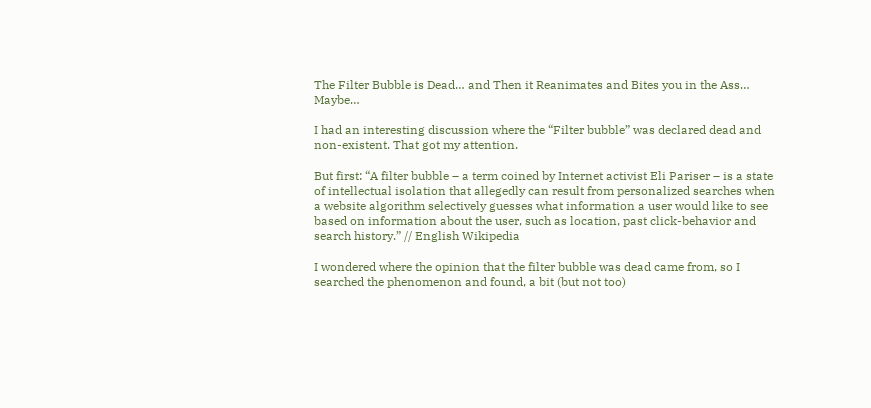The Filter Bubble is Dead… and Then it Reanimates and Bites you in the Ass… Maybe…

I had an interesting discussion where the “Filter bubble” was declared dead and non-existent. That got my attention.

But first: “A filter bubble – a term coined by Internet activist Eli Pariser – is a state of intellectual isolation that allegedly can result from personalized searches when a website algorithm selectively guesses what information a user would like to see based on information about the user, such as location, past click-behavior and search history.” // English Wikipedia

I wondered where the opinion that the filter bubble was dead came from, so I searched the phenomenon and found, a bit (but not too)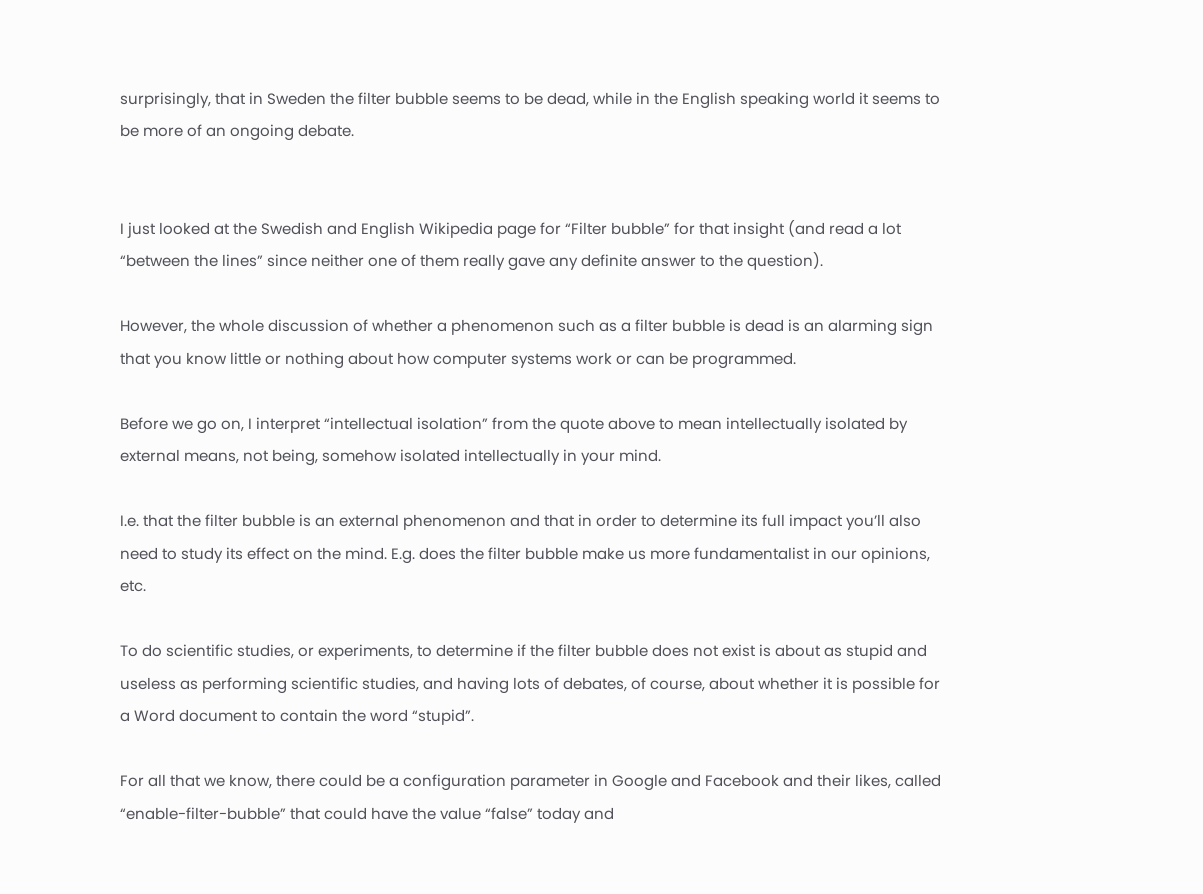surprisingly, that in Sweden the filter bubble seems to be dead, while in the English speaking world it seems to be more of an ongoing debate.


I just looked at the Swedish and English Wikipedia page for “Filter bubble” for that insight (and read a lot “between the lines” since neither one of them really gave any definite answer to the question).

However, the whole discussion of whether a phenomenon such as a filter bubble is dead is an alarming sign that you know little or nothing about how computer systems work or can be programmed.

Before we go on, I interpret “intellectual isolation” from the quote above to mean intellectually isolated by external means, not being, somehow isolated intellectually in your mind.

I.e. that the filter bubble is an external phenomenon and that in order to determine its full impact you’ll also need to study its effect on the mind. E.g. does the filter bubble make us more fundamentalist in our opinions, etc.

To do scientific studies, or experiments, to determine if the filter bubble does not exist is about as stupid and useless as performing scientific studies, and having lots of debates, of course, about whether it is possible for a Word document to contain the word “stupid”.

For all that we know, there could be a configuration parameter in Google and Facebook and their likes, called “enable-filter-bubble” that could have the value “false” today and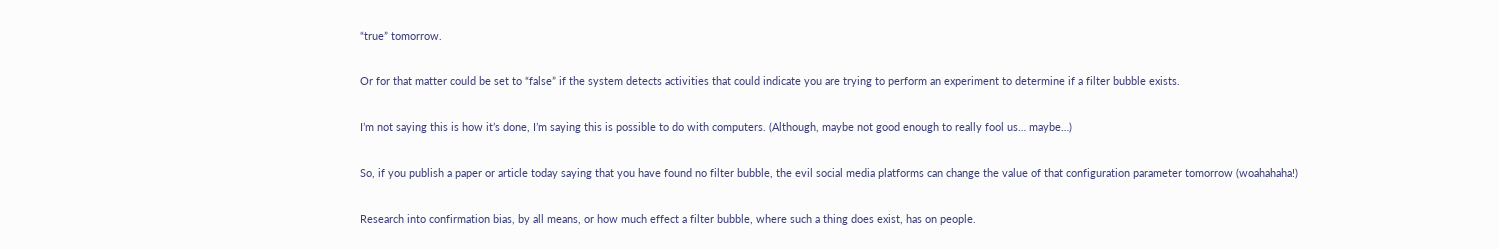“true” tomorrow.

Or for that matter could be set to “false” if the system detects activities that could indicate you are trying to perform an experiment to determine if a filter bubble exists.

I’m not saying this is how it’s done, I’m saying this is possible to do with computers. (Although, maybe not good enough to really fool us… maybe…)

So, if you publish a paper or article today saying that you have found no filter bubble, the evil social media platforms can change the value of that configuration parameter tomorrow (woahahaha!)

Research into confirmation bias, by all means, or how much effect a filter bubble, where such a thing does exist, has on people.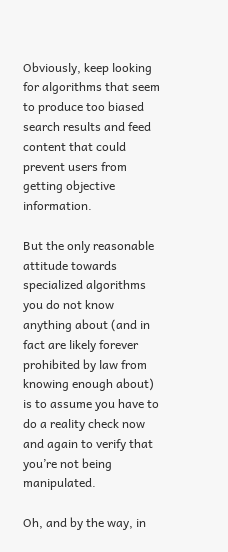Obviously, keep looking for algorithms that seem to produce too biased search results and feed content that could prevent users from getting objective information.

But the only reasonable attitude towards specialized algorithms you do not know anything about (and in fact are likely forever prohibited by law from knowing enough about) is to assume you have to do a reality check now and again to verify that you’re not being manipulated.

Oh, and by the way, in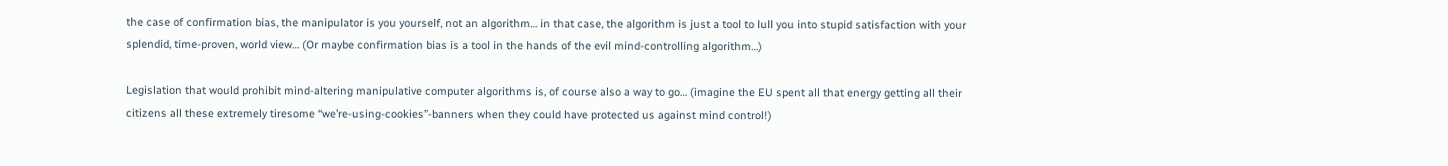the case of confirmation bias, the manipulator is you yourself, not an algorithm… in that case, the algorithm is just a tool to lull you into stupid satisfaction with your splendid, time-proven, world view… (Or maybe confirmation bias is a tool in the hands of the evil mind-controlling algorithm…)

Legislation that would prohibit mind-altering manipulative computer algorithms is, of course also a way to go… (imagine the EU spent all that energy getting all their citizens all these extremely tiresome “we’re-using-cookies”-banners when they could have protected us against mind control!)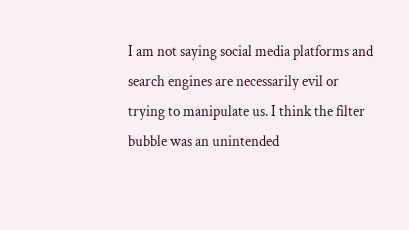I am not saying social media platforms and search engines are necessarily evil or trying to manipulate us. I think the filter bubble was an unintended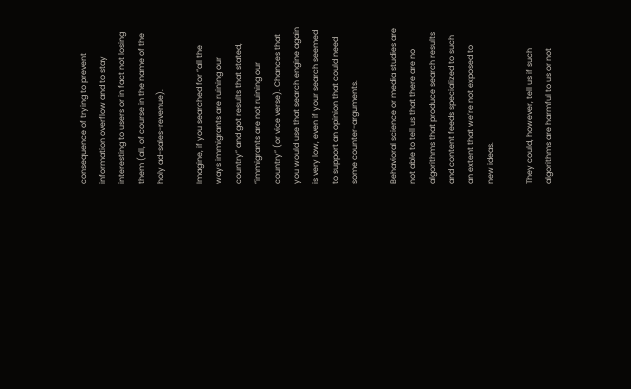consequence of trying to prevent information overflow and to stay interesting to users or in fact not losing them (all, of course in the name of the holy ad-sales-revenue).

Imagine, if you searched for “all the ways immigrants are ruining our country” and got results that stated, “immigrants are not ruining our country” (or vice verse). Chances that you would use that search engine again is very low, even if your search seemed to support an opinion that could need some counter-arguments.

Behavioral science or media studies are not able to tell us that there are no algorithms that produce search results and content feeds specialized to such an extent that we’re not exposed to new ideas.

They could, however, tell us if such algorithms are harmful to us or not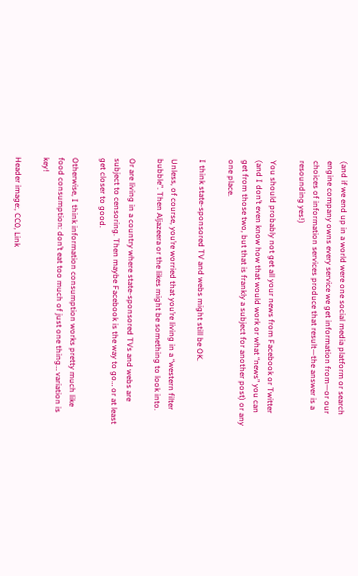(and if we end up in a world were one social media platform or search engine company owns every service we get information from—or our choices of information services produce that result—the answer is a resounding yes!)

You should probably not get all your news from Facebook or Twitter (and I don’t even know how that would work or what “news” you can get from those two, but that is frankly a subject for another post) or any one place.

I think state-sponsored TV and webs might still be OK.

Unless, of course, you’re worried that you’re living in a “western filter bubble”. Then Aljazeera or the likes might be something to look into.

Or are living in a country where state-sponsored TVs and webs are subject to censoring. Then maybe Facebook is the way to go… or at least get closer to good.

Otherwise, I think information consumption works pretty much like food consumption: don’t eat too much of just one thing… variation is key!

Header image:, CC0, Link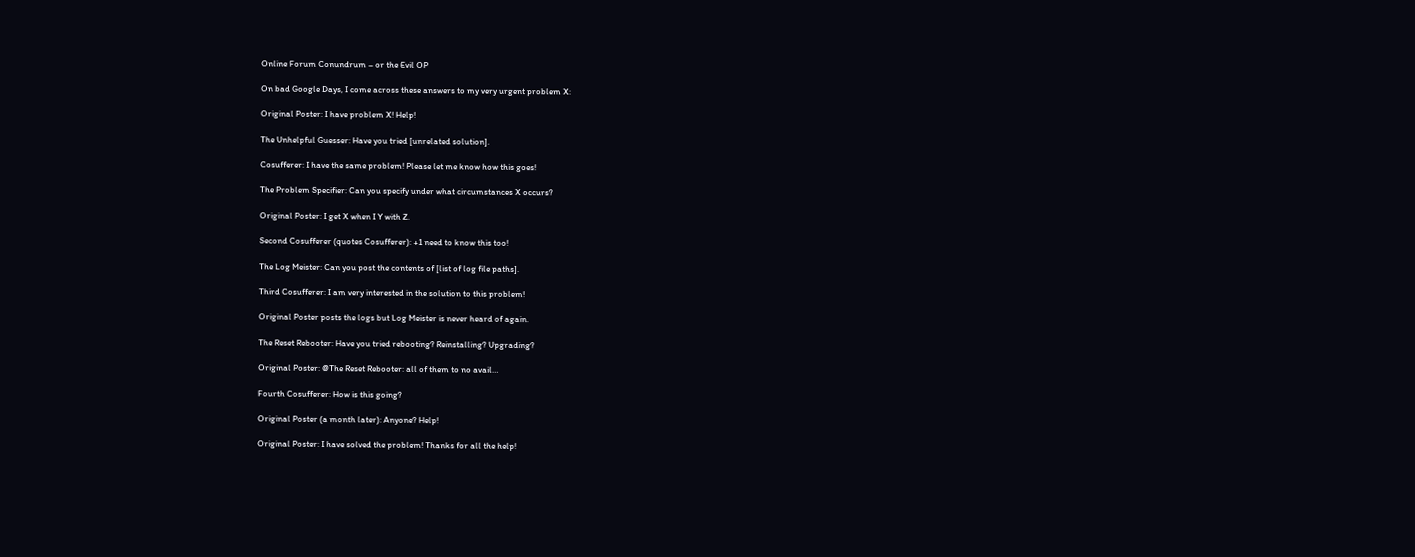Online Forum Conundrum – or the Evil OP

On bad Google Days, I come across these answers to my very urgent problem X:

Original Poster: I have problem X! Help!

The Unhelpful Guesser: Have you tried [unrelated solution].

Cosufferer: I have the same problem! Please let me know how this goes!

The Problem Specifier: Can you specify under what circumstances X occurs?

Original Poster: I get X when I Y with Z.

Second Cosufferer (quotes Cosufferer): +1 need to know this too!

The Log Meister: Can you post the contents of [list of log file paths].

Third Cosufferer: I am very interested in the solution to this problem!

Original Poster posts the logs but Log Meister is never heard of again.

The Reset Rebooter: Have you tried rebooting? Reinstalling? Upgrading?

Original Poster: @The Reset Rebooter: all of them to no avail…

Fourth Cosufferer: How is this going?

Original Poster (a month later): Anyone? Help!

Original Poster: I have solved the problem! Thanks for all the help!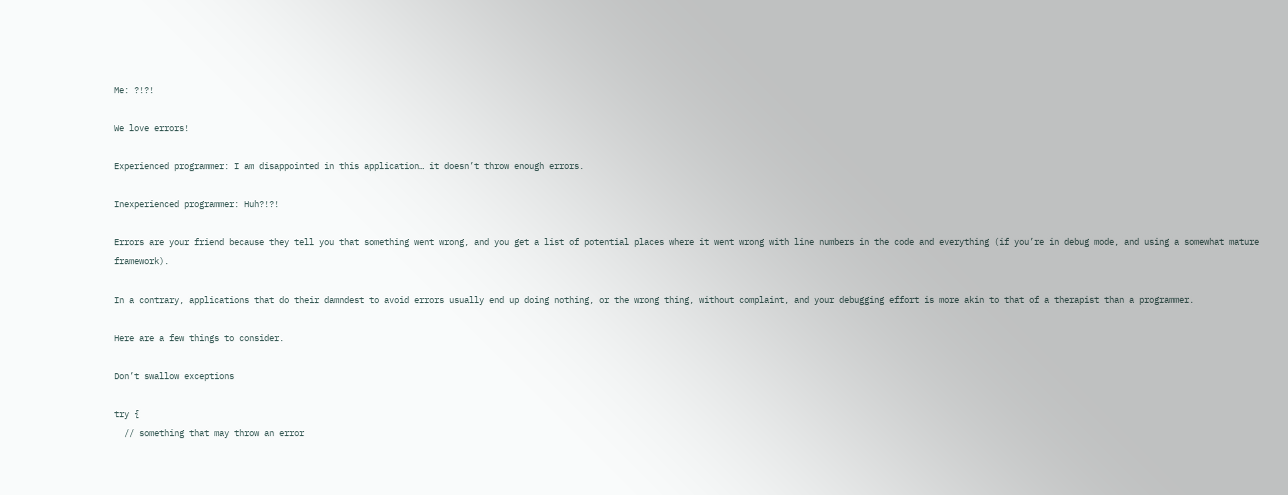Me: ?!?!

We love errors!

Experienced programmer: I am disappointed in this application… it doesn’t throw enough errors.

Inexperienced programmer: Huh?!?!

Errors are your friend because they tell you that something went wrong, and you get a list of potential places where it went wrong with line numbers in the code and everything (if you’re in debug mode, and using a somewhat mature framework).

In a contrary, applications that do their damndest to avoid errors usually end up doing nothing, or the wrong thing, without complaint, and your debugging effort is more akin to that of a therapist than a programmer.

Here are a few things to consider.

Don’t swallow exceptions

try {
  // something that may throw an error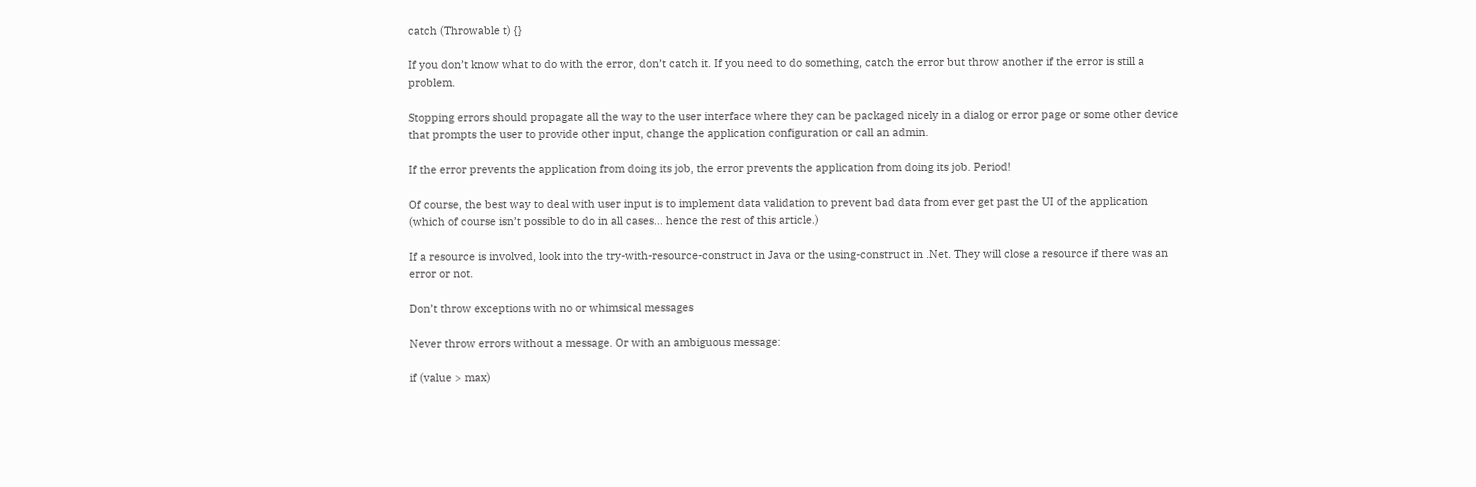catch (Throwable t) {}

If you don’t know what to do with the error, don’t catch it. If you need to do something, catch the error but throw another if the error is still a problem.

Stopping errors should propagate all the way to the user interface where they can be packaged nicely in a dialog or error page or some other device that prompts the user to provide other input, change the application configuration or call an admin.

If the error prevents the application from doing its job, the error prevents the application from doing its job. Period!

Of course, the best way to deal with user input is to implement data validation to prevent bad data from ever get past the UI of the application (which of course isn’t possible to do in all cases… hence the rest of this article.)

If a resource is involved, look into the try-with-resource-construct in Java or the using-construct in .Net. They will close a resource if there was an error or not.

Don’t throw exceptions with no or whimsical messages

Never throw errors without a message. Or with an ambiguous message:

if (value > max)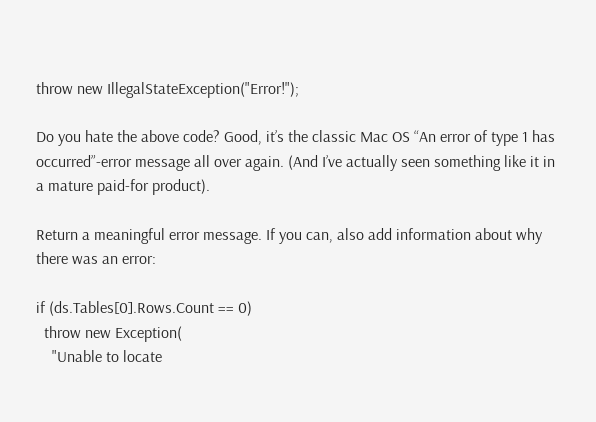throw new IllegalStateException("Error!");

Do you hate the above code? Good, it’s the classic Mac OS “An error of type 1 has occurred”-error message all over again. (And I’ve actually seen something like it in a mature paid-for product).

Return a meaningful error message. If you can, also add information about why there was an error:

if (ds.Tables[0].Rows.Count == 0)
  throw new Exception(
    "Unable to locate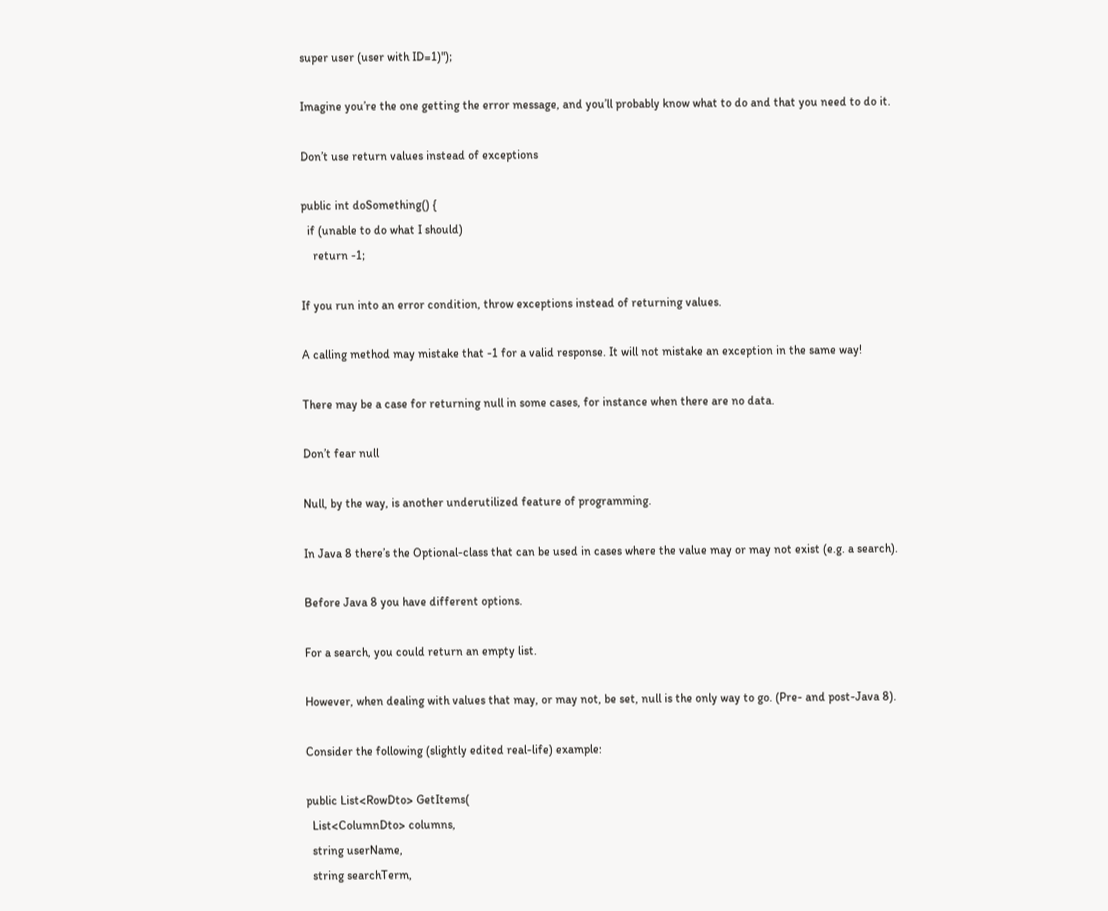super user (user with ID=1)");

Imagine you’re the one getting the error message, and you’ll probably know what to do and that you need to do it.

Don’t use return values instead of exceptions

public int doSomething() {
  if (unable to do what I should)
    return -1;

If you run into an error condition, throw exceptions instead of returning values.

A calling method may mistake that -1 for a valid response. It will not mistake an exception in the same way!

There may be a case for returning null in some cases, for instance when there are no data.

Don’t fear null

Null, by the way, is another underutilized feature of programming.

In Java 8 there’s the Optional-class that can be used in cases where the value may or may not exist (e.g. a search).

Before Java 8 you have different options.

For a search, you could return an empty list.

However, when dealing with values that may, or may not, be set, null is the only way to go. (Pre- and post-Java 8).

Consider the following (slightly edited real-life) example:

public List<RowDto> GetItems(
  List<ColumnDto> columns,
  string userName,
  string searchTerm,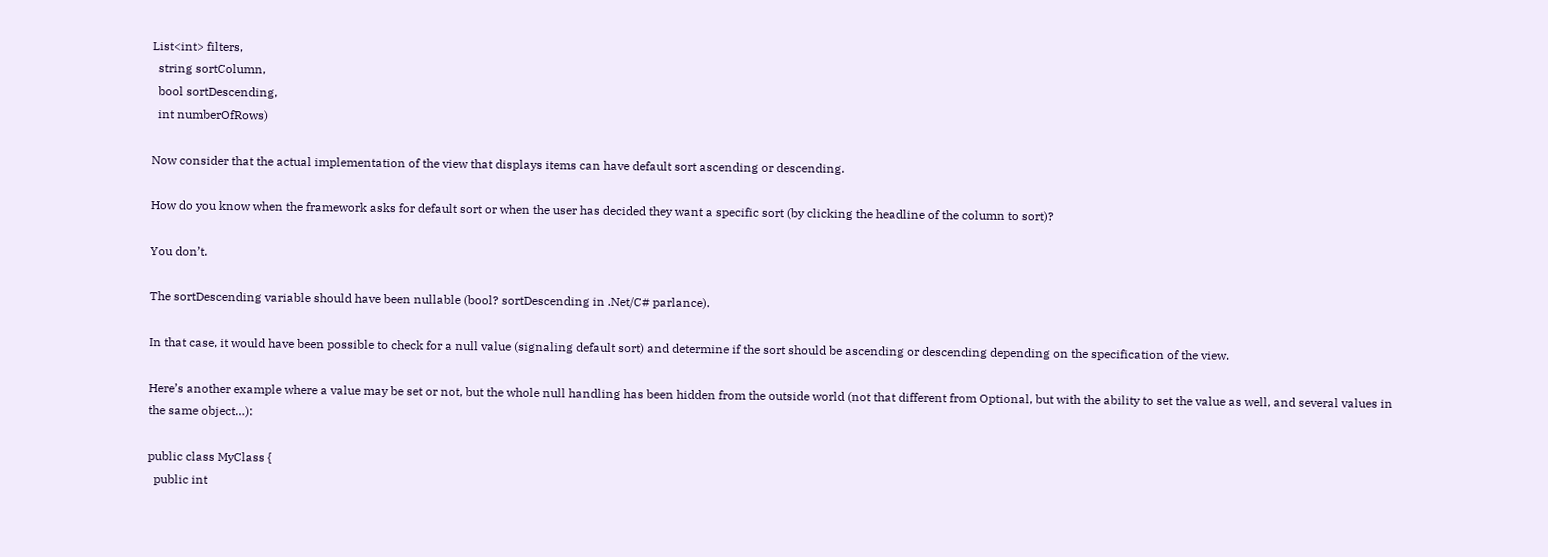List<int> filters,
  string sortColumn,
  bool sortDescending,
  int numberOfRows)

Now consider that the actual implementation of the view that displays items can have default sort ascending or descending.

How do you know when the framework asks for default sort or when the user has decided they want a specific sort (by clicking the headline of the column to sort)?

You don’t.

The sortDescending variable should have been nullable (bool? sortDescending in .Net/C# parlance).

In that case, it would have been possible to check for a null value (signaling default sort) and determine if the sort should be ascending or descending depending on the specification of the view.

Here’s another example where a value may be set or not, but the whole null handling has been hidden from the outside world (not that different from Optional, but with the ability to set the value as well, and several values in the same object…):

public class MyClass {
  public int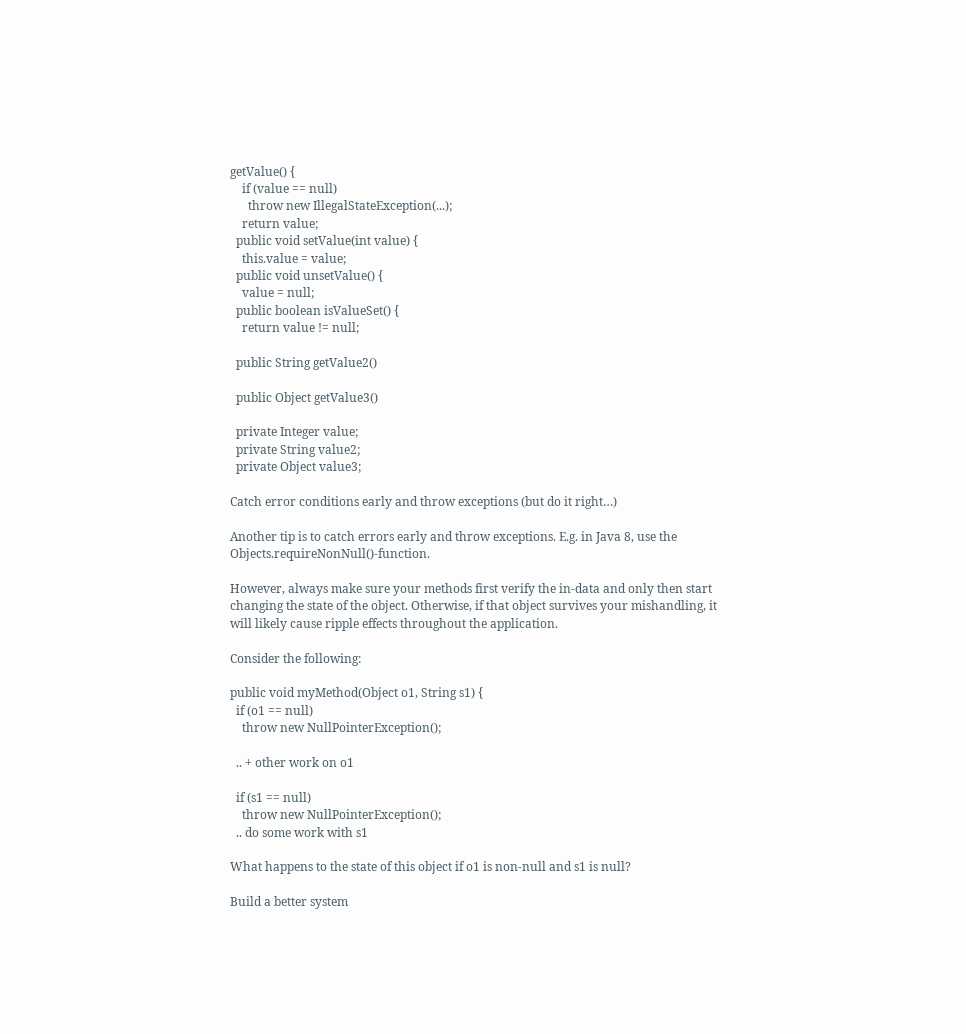getValue() {
    if (value == null)
      throw new IllegalStateException(...);
    return value;
  public void setValue(int value) {
    this.value = value;
  public void unsetValue() {
    value = null;
  public boolean isValueSet() {
    return value != null;

  public String getValue2()

  public Object getValue3()

  private Integer value;
  private String value2;
  private Object value3;

Catch error conditions early and throw exceptions (but do it right…)

Another tip is to catch errors early and throw exceptions. E.g. in Java 8, use the Objects.requireNonNull()-function.

However, always make sure your methods first verify the in-data and only then start changing the state of the object. Otherwise, if that object survives your mishandling, it will likely cause ripple effects throughout the application.

Consider the following:

public void myMethod(Object o1, String s1) {
  if (o1 == null)
    throw new NullPointerException();

  .. + other work on o1

  if (s1 == null)
    throw new NullPointerException();
  .. do some work with s1

What happens to the state of this object if o1 is non-null and s1 is null?

Build a better system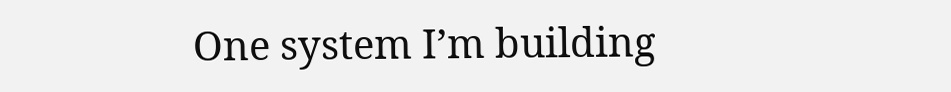One system I’m building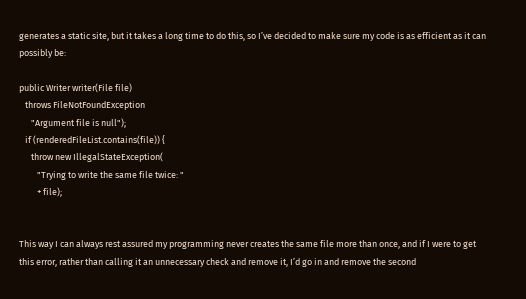generates a static site, but it takes a long time to do this, so I’ve decided to make sure my code is as efficient as it can possibly be:

public Writer writer(File file)
   throws FileNotFoundException
      "Argument file is null");
   if (renderedFileList.contains(file)) {
      throw new IllegalStateException(
         "Trying to write the same file twice: "
         + file);


This way I can always rest assured my programming never creates the same file more than once, and if I were to get this error, rather than calling it an unnecessary check and remove it, I’d go in and remove the second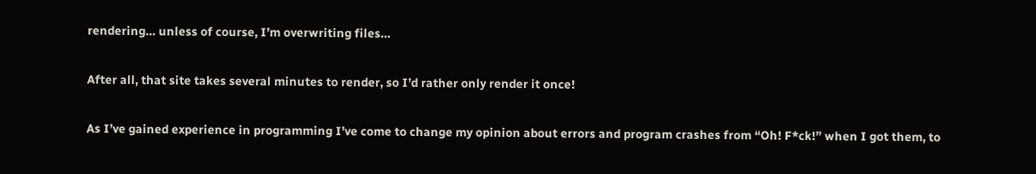rendering… unless of course, I’m overwriting files…

After all, that site takes several minutes to render, so I’d rather only render it once!

As I’ve gained experience in programming I’ve come to change my opinion about errors and program crashes from “Oh! F*ck!” when I got them, to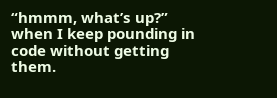“hmmm, what’s up?” when I keep pounding in code without getting them.